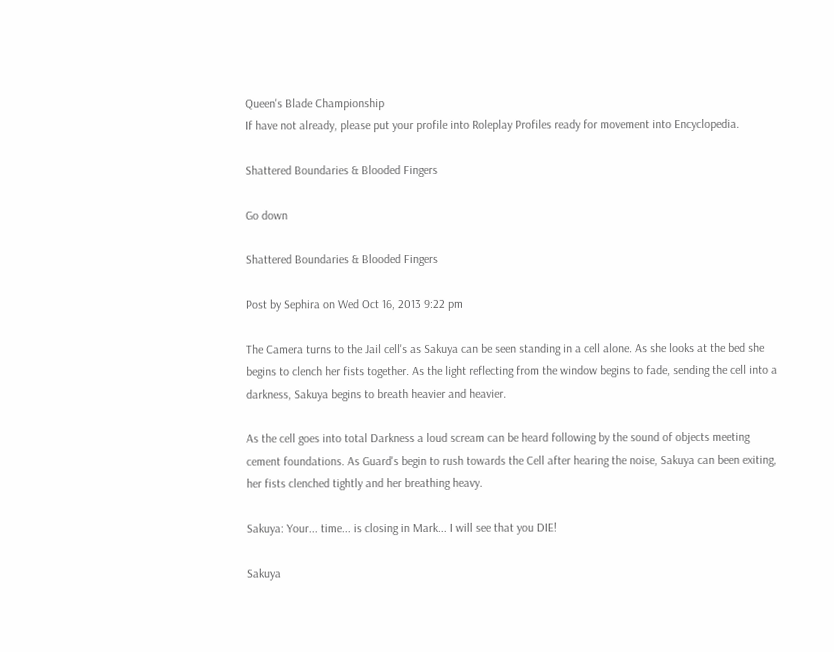Queen's Blade Championship
If have not already, please put your profile into Roleplay Profiles ready for movement into Encyclopedia.

Shattered Boundaries & Blooded Fingers

Go down

Shattered Boundaries & Blooded Fingers

Post by Sephira on Wed Oct 16, 2013 9:22 pm

The Camera turns to the Jail cell's as Sakuya can be seen standing in a cell alone. As she looks at the bed she begins to clench her fists together. As the light reflecting from the window begins to fade, sending the cell into a darkness, Sakuya begins to breath heavier and heavier.

As the cell goes into total Darkness a loud scream can be heard following by the sound of objects meeting cement foundations. As Guard's begin to rush towards the Cell after hearing the noise, Sakuya can been exiting, her fists clenched tightly and her breathing heavy.

Sakuya: Your... time... is closing in Mark... I will see that you DIE!

Sakuya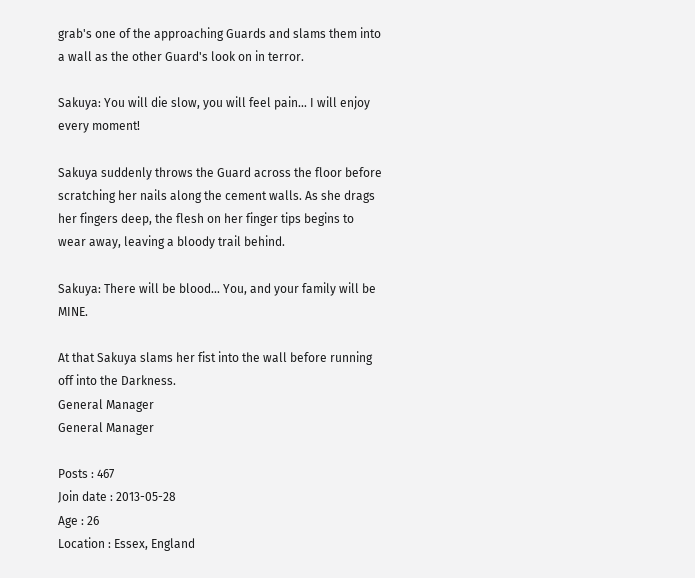grab's one of the approaching Guards and slams them into a wall as the other Guard's look on in terror.

Sakuya: You will die slow, you will feel pain... I will enjoy every moment!

Sakuya suddenly throws the Guard across the floor before scratching her nails along the cement walls. As she drags her fingers deep, the flesh on her finger tips begins to wear away, leaving a bloody trail behind.

Sakuya: There will be blood... You, and your family will be MINE.

At that Sakuya slams her fist into the wall before running off into the Darkness.
General Manager
General Manager

Posts : 467
Join date : 2013-05-28
Age : 26
Location : Essex, England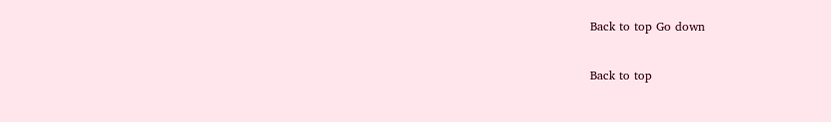Back to top Go down

Back to top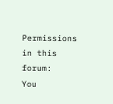Permissions in this forum:
You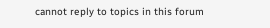cannot reply to topics in this forum